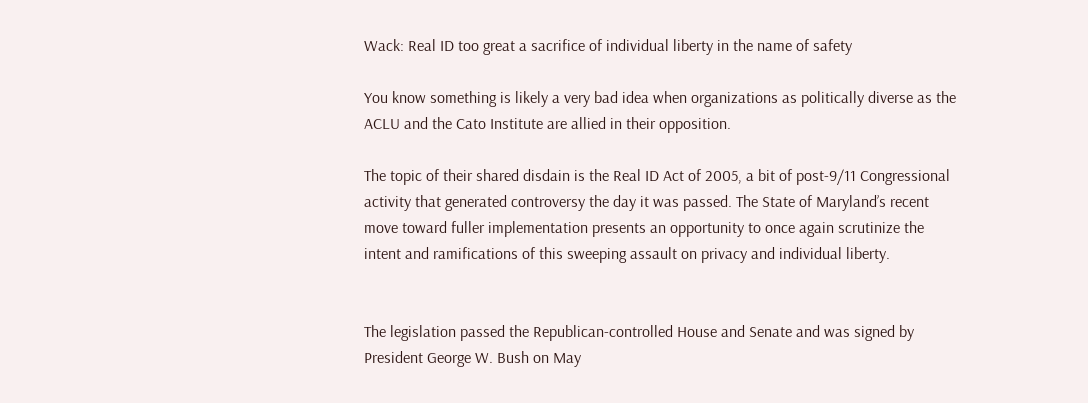Wack: Real ID too great a sacrifice of individual liberty in the name of safety

You know something is likely a very bad idea when organizations as politically diverse as the ACLU and the Cato Institute are allied in their opposition.

The topic of their shared disdain is the Real ID Act of 2005, a bit of post-9/11 Congressional activity that generated controversy the day it was passed. The State of Maryland’s recent move toward fuller implementation presents an opportunity to once again scrutinize the intent and ramifications of this sweeping assault on privacy and individual liberty.


The legislation passed the Republican-controlled House and Senate and was signed by President George W. Bush on May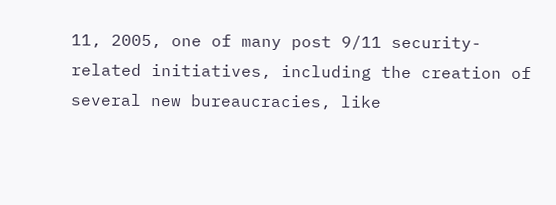11, 2005, one of many post 9/11 security-related initiatives, including the creation of several new bureaucracies, like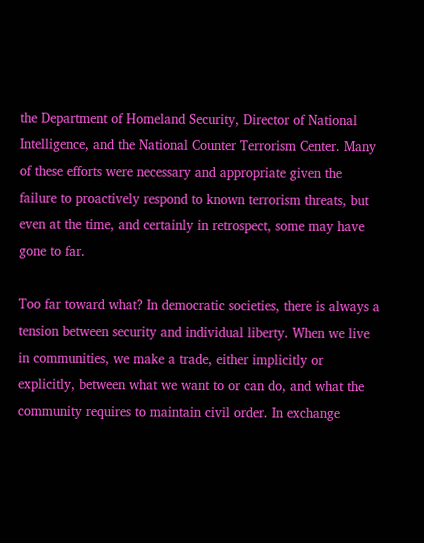the Department of Homeland Security, Director of National Intelligence, and the National Counter Terrorism Center. Many of these efforts were necessary and appropriate given the failure to proactively respond to known terrorism threats, but even at the time, and certainly in retrospect, some may have gone to far.

Too far toward what? In democratic societies, there is always a tension between security and individual liberty. When we live in communities, we make a trade, either implicitly or explicitly, between what we want to or can do, and what the community requires to maintain civil order. In exchange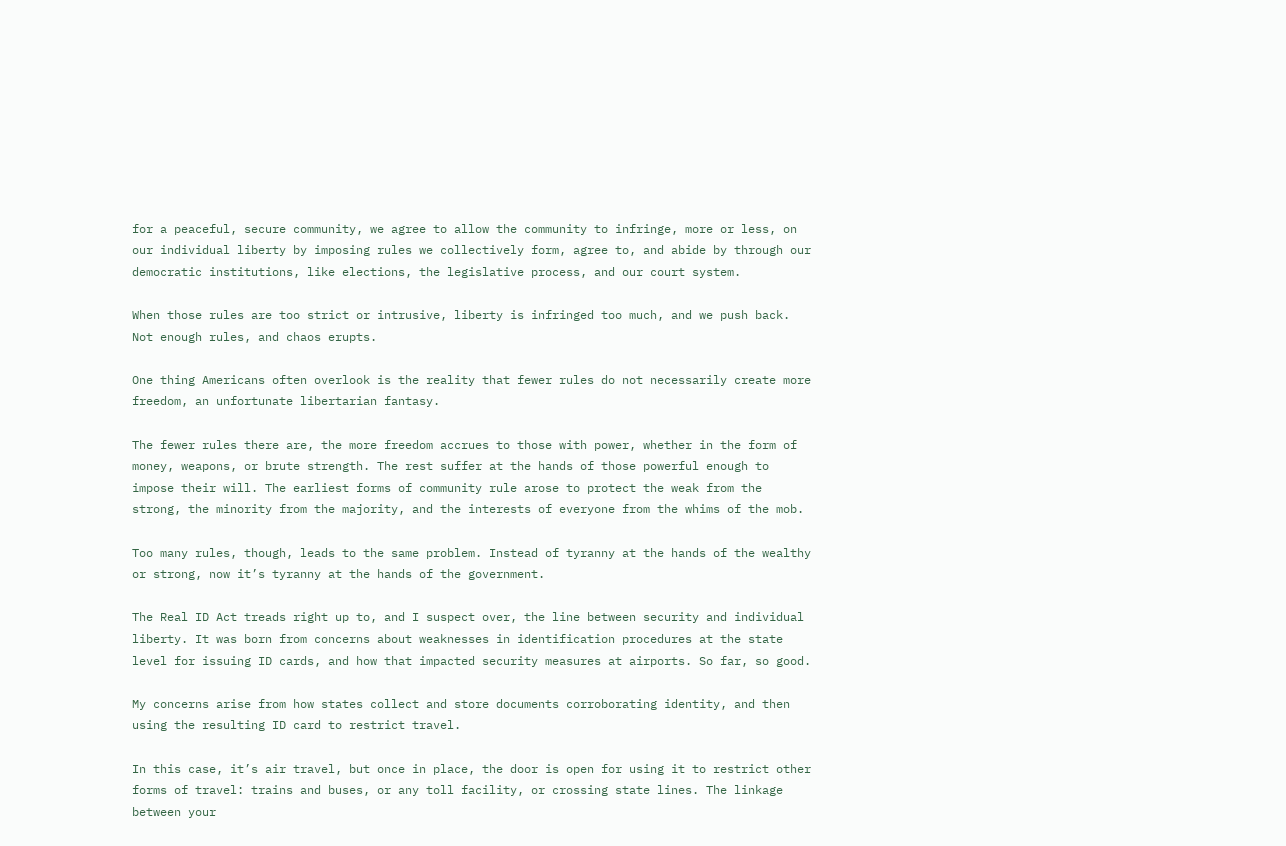for a peaceful, secure community, we agree to allow the community to infringe, more or less, on our individual liberty by imposing rules we collectively form, agree to, and abide by through our democratic institutions, like elections, the legislative process, and our court system.

When those rules are too strict or intrusive, liberty is infringed too much, and we push back. Not enough rules, and chaos erupts.

One thing Americans often overlook is the reality that fewer rules do not necessarily create more freedom, an unfortunate libertarian fantasy.

The fewer rules there are, the more freedom accrues to those with power, whether in the form of money, weapons, or brute strength. The rest suffer at the hands of those powerful enough to impose their will. The earliest forms of community rule arose to protect the weak from the strong, the minority from the majority, and the interests of everyone from the whims of the mob.

Too many rules, though, leads to the same problem. Instead of tyranny at the hands of the wealthy or strong, now it’s tyranny at the hands of the government.

The Real ID Act treads right up to, and I suspect over, the line between security and individual liberty. It was born from concerns about weaknesses in identification procedures at the state level for issuing ID cards, and how that impacted security measures at airports. So far, so good.

My concerns arise from how states collect and store documents corroborating identity, and then using the resulting ID card to restrict travel.

In this case, it’s air travel, but once in place, the door is open for using it to restrict other forms of travel: trains and buses, or any toll facility, or crossing state lines. The linkage between your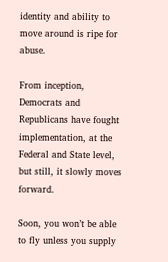identity and ability to move around is ripe for abuse.

From inception, Democrats and Republicans have fought implementation, at the Federal and State level, but still, it slowly moves forward.

Soon, you won’t be able to fly unless you supply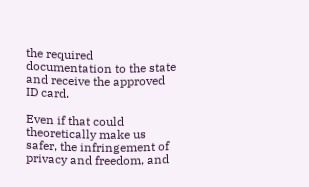the required documentation to the state and receive the approved ID card.

Even if that could theoretically make us safer, the infringement of privacy and freedom, and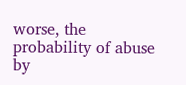worse, the probability of abuse by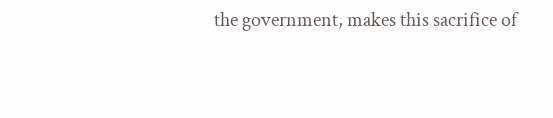the government, makes this sacrifice of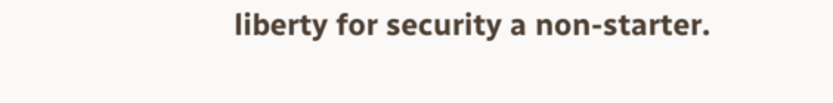liberty for security a non-starter.